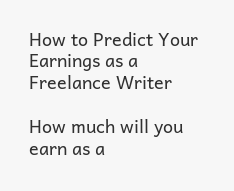How to Predict Your Earnings as a Freelance Writer

How much will you earn as a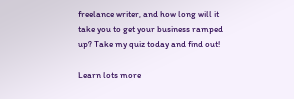freelance writer, and how long will it take you to get your business ramped up? Take my quiz today and find out!

Learn lots more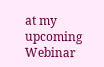at my upcoming Webinar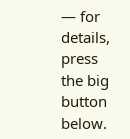— for details, press the big button below.